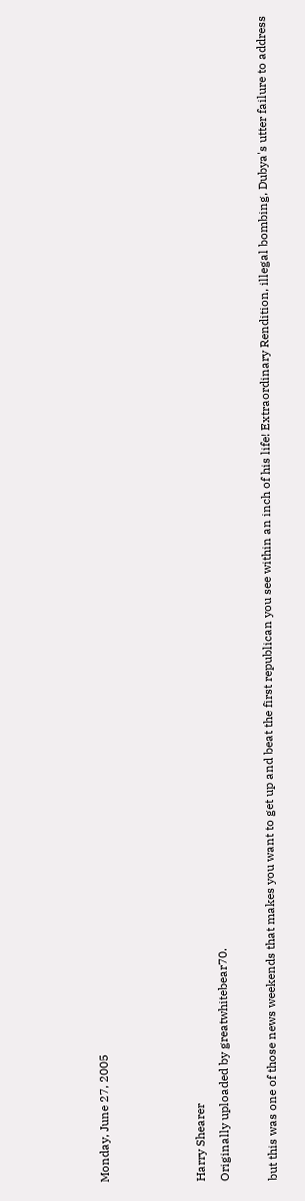Monday, June 27, 2005



Harry Shearer
Originally uploaded by greatwhitebear70.

but this was one of those news weekends that makes you want to get up and beat the first republican you see within an inch of his life! Extraordinary Rendition, illegal bombing, Dubya's utter failure to address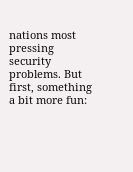nations most pressing security problems. But first, something a bit more fun: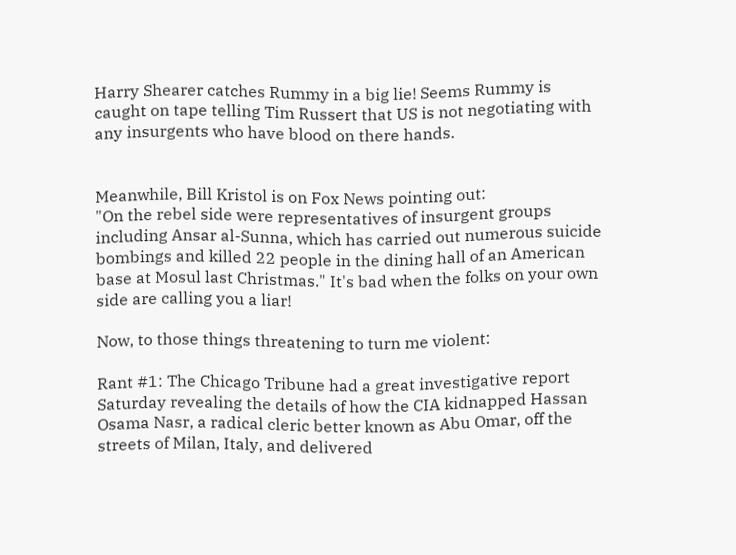Harry Shearer catches Rummy in a big lie! Seems Rummy is caught on tape telling Tim Russert that US is not negotiating with any insurgents who have blood on there hands.


Meanwhile, Bill Kristol is on Fox News pointing out:
"On the rebel side were representatives of insurgent groups including Ansar al-Sunna, which has carried out numerous suicide bombings and killed 22 people in the dining hall of an American base at Mosul last Christmas." It's bad when the folks on your own side are calling you a liar!

Now, to those things threatening to turn me violent:

Rant #1: The Chicago Tribune had a great investigative report Saturday revealing the details of how the CIA kidnapped Hassan Osama Nasr, a radical cleric better known as Abu Omar, off the streets of Milan, Italy, and delivered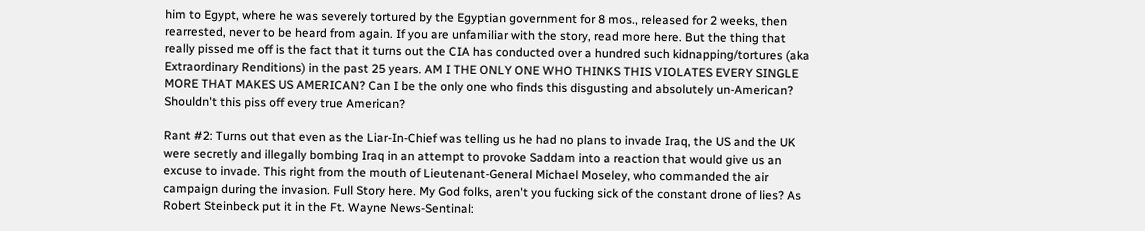him to Egypt, where he was severely tortured by the Egyptian government for 8 mos., released for 2 weeks, then rearrested, never to be heard from again. If you are unfamiliar with the story, read more here. But the thing that really pissed me off is the fact that it turns out the CIA has conducted over a hundred such kidnapping/tortures (aka Extraordinary Renditions) in the past 25 years. AM I THE ONLY ONE WHO THINKS THIS VIOLATES EVERY SINGLE MORE THAT MAKES US AMERICAN? Can I be the only one who finds this disgusting and absolutely un-American? Shouldn't this piss off every true American?

Rant #2: Turns out that even as the Liar-In-Chief was telling us he had no plans to invade Iraq, the US and the UK were secretly and illegally bombing Iraq in an attempt to provoke Saddam into a reaction that would give us an excuse to invade. This right from the mouth of Lieutenant-General Michael Moseley, who commanded the air campaign during the invasion. Full Story here. My God folks, aren't you fucking sick of the constant drone of lies? As Robert Steinbeck put it in the Ft. Wayne News-Sentinal: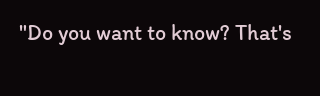"Do you want to know? That's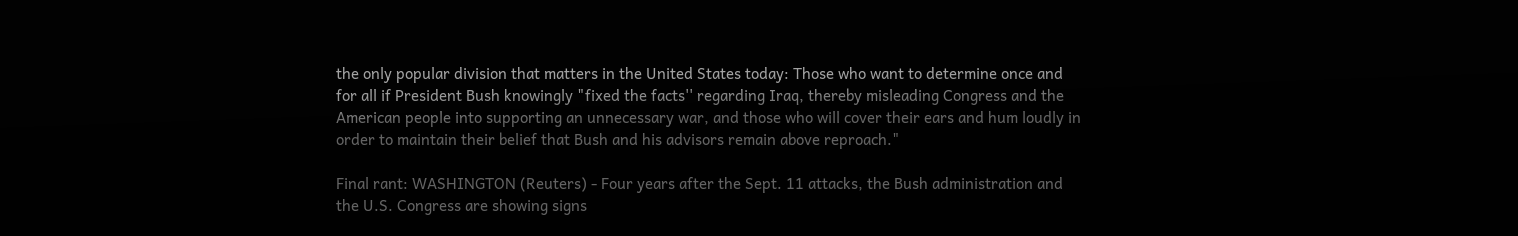the only popular division that matters in the United States today: Those who want to determine once and for all if President Bush knowingly "fixed the facts'' regarding Iraq, thereby misleading Congress and the American people into supporting an unnecessary war, and those who will cover their ears and hum loudly in order to maintain their belief that Bush and his advisors remain above reproach."

Final rant: WASHINGTON (Reuters) - Four years after the Sept. 11 attacks, the Bush administration and the U.S. Congress are showing signs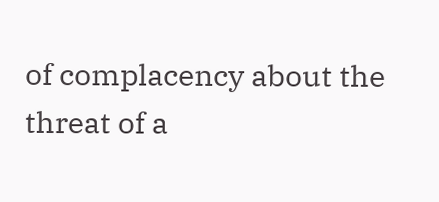of complacency about the threat of a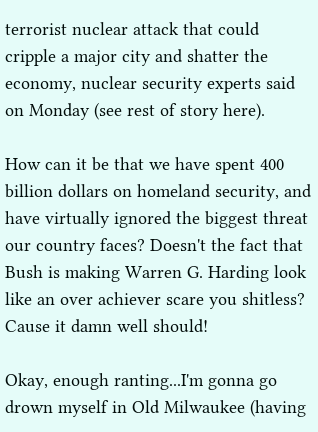terrorist nuclear attack that could cripple a major city and shatter the economy, nuclear security experts said on Monday (see rest of story here).

How can it be that we have spent 400 billion dollars on homeland security, and have virtually ignored the biggest threat our country faces? Doesn't the fact that Bush is making Warren G. Harding look like an over achiever scare you shitless? Cause it damn well should!

Okay, enough ranting...I'm gonna go drown myself in Old Milwaukee (having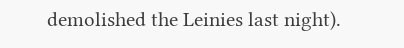demolished the Leinies last night).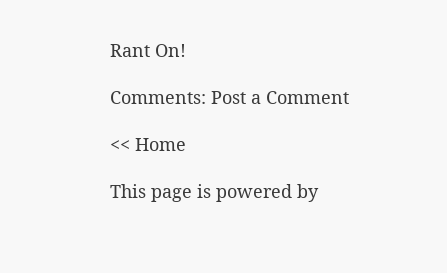Rant On!

Comments: Post a Comment

<< Home

This page is powered by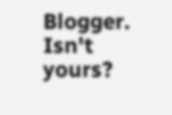Blogger. Isn't yours?